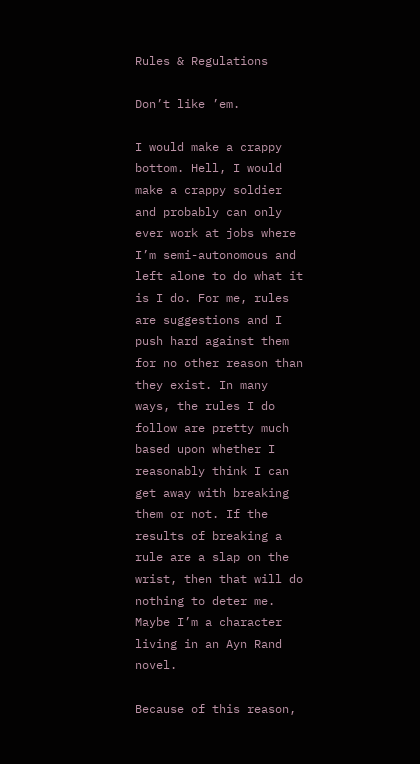Rules & Regulations

Don’t like ’em.

I would make a crappy bottom. Hell, I would make a crappy soldier and probably can only ever work at jobs where I’m semi-autonomous and left alone to do what it is I do. For me, rules are suggestions and I push hard against them for no other reason than they exist. In many ways, the rules I do follow are pretty much based upon whether I reasonably think I can get away with breaking them or not. If the results of breaking a rule are a slap on the wrist, then that will do nothing to deter me. Maybe I’m a character living in an Ayn Rand novel.

Because of this reason,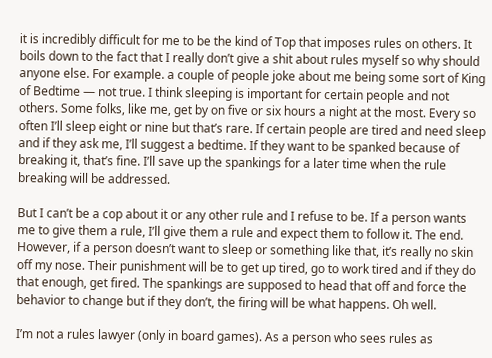it is incredibly difficult for me to be the kind of Top that imposes rules on others. It boils down to the fact that I really don’t give a shit about rules myself so why should anyone else. For example. a couple of people joke about me being some sort of King of Bedtime — not true. I think sleeping is important for certain people and not others. Some folks, like me, get by on five or six hours a night at the most. Every so often I’ll sleep eight or nine but that’s rare. If certain people are tired and need sleep and if they ask me, I’ll suggest a bedtime. If they want to be spanked because of breaking it, that’s fine. I’ll save up the spankings for a later time when the rule breaking will be addressed.

But I can’t be a cop about it or any other rule and I refuse to be. If a person wants me to give them a rule, I’ll give them a rule and expect them to follow it. The end. However, if a person doesn’t want to sleep or something like that, it’s really no skin off my nose. Their punishment will be to get up tired, go to work tired and if they do that enough, get fired. The spankings are supposed to head that off and force the behavior to change but if they don’t, the firing will be what happens. Oh well.

I’m not a rules lawyer (only in board games). As a person who sees rules as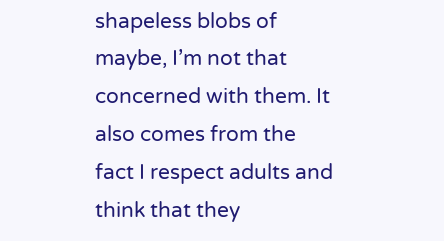shapeless blobs of maybe, I’m not that concerned with them. It also comes from the fact I respect adults and think that they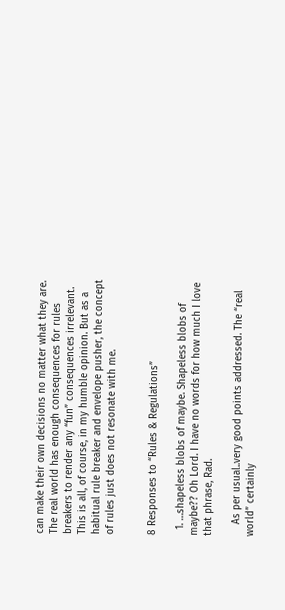can make their own decisions no matter what they are. The real world has enough consequences for rules breakers to render any “fun” consequences irrelevant. This is all, of course, in my humble opinion. But as a habitual rule breaker and envelope pusher, the concept of rules just does not resonate with me.


8 Responses to “Rules & Regulations”

  1. …shapeless blobs of maybe. Shapeless blobs of maybe?? Oh Lord. I have no words for how much I love that phrase, Rad.

    As per usual..very good points addressed. The “real world” certainly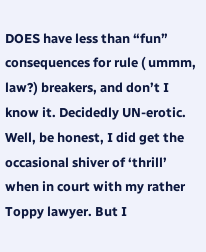DOES have less than “fun” consequences for rule ( ummm, law?) breakers, and don’t I know it. Decidedly UN-erotic. Well, be honest, I did get the occasional shiver of ‘thrill’ when in court with my rather Toppy lawyer. But I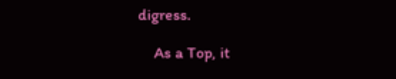digress.

    As a Top, it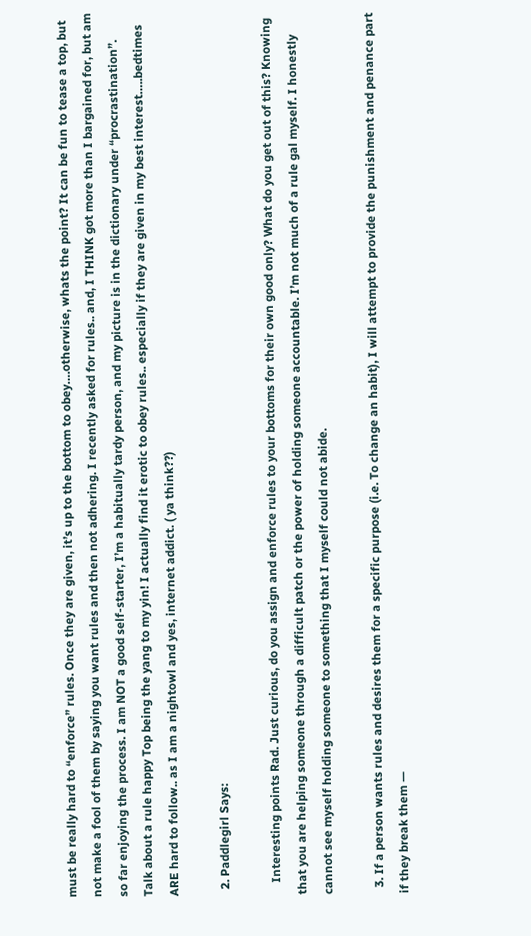must be really hard to “enforce” rules. Once they are given, it’s up to the bottom to obey….otherwise, whats the point? It can be fun to tease a top, but not make a fool of them by saying you want rules and then not adhering. I recently asked for rules.. and, I THINK got more than I bargained for, but am so far enjoying the process. I am NOT a good self-starter, I’m a habitually tardy person, and my picture is in the dictionary under “procrastination”. Talk about a rule happy Top being the yang to my yin! I actually find it erotic to obey rules.. especially if they are given in my best interest…..bedtimes ARE hard to follow.. as I am a nightowl and yes, internet addict. ( ya think??)

  2. Paddlegirl Says:

    Interesting points Rad. Just curious, do you assign and enforce rules to your bottoms for their own good only? What do you get out of this? Knowing that you are helping someone through a difficult patch or the power of holding someone accountable. I’m not much of a rule gal myself. I honestly cannot see myself holding someone to something that I myself could not abide.

  3. If a person wants rules and desires them for a specific purpose (i.e. To change an habit), I will attempt to provide the punishment and penance part if they break them —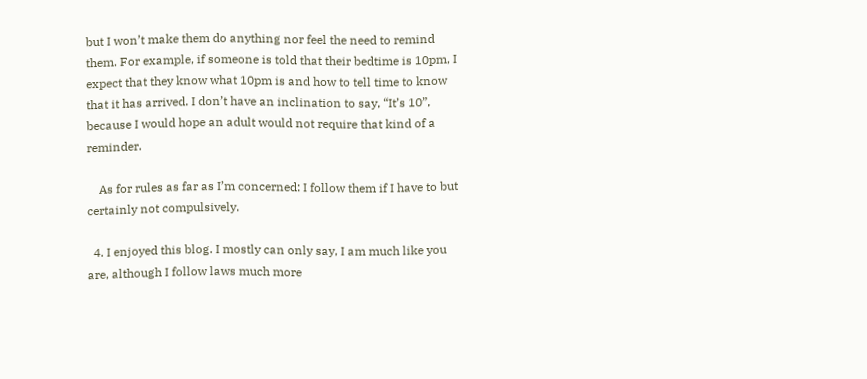but I won’t make them do anything nor feel the need to remind them. For example, if someone is told that their bedtime is 10pm, I expect that they know what 10pm is and how to tell time to know that it has arrived. I don’t have an inclination to say, “It’s 10”, because I would hope an adult would not require that kind of a reminder.

    As for rules as far as I’m concerned: I follow them if I have to but certainly not compulsively.

  4. I enjoyed this blog. I mostly can only say, I am much like you are, although I follow laws much more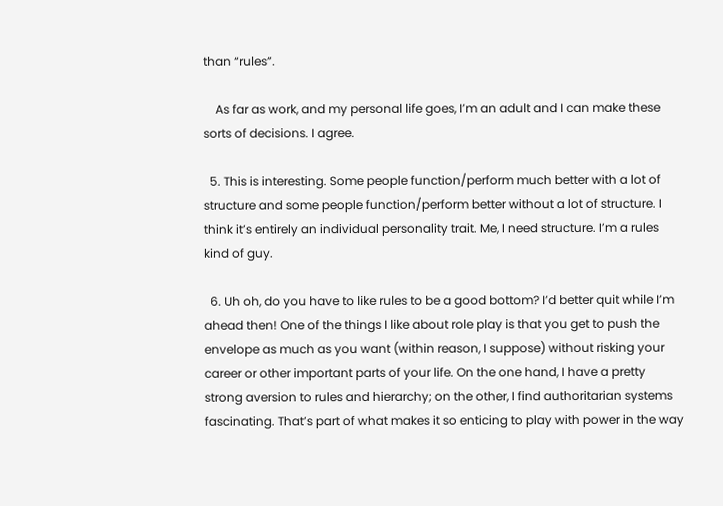than “rules”.

    As far as work, and my personal life goes, I’m an adult and I can make these sorts of decisions. I agree.

  5. This is interesting. Some people function/perform much better with a lot of structure and some people function/perform better without a lot of structure. I think it’s entirely an individual personality trait. Me, I need structure. I’m a rules kind of guy.

  6. Uh oh, do you have to like rules to be a good bottom? I’d better quit while I’m ahead then! One of the things I like about role play is that you get to push the envelope as much as you want (within reason, I suppose) without risking your career or other important parts of your life. On the one hand, I have a pretty strong aversion to rules and hierarchy; on the other, I find authoritarian systems fascinating. That’s part of what makes it so enticing to play with power in the way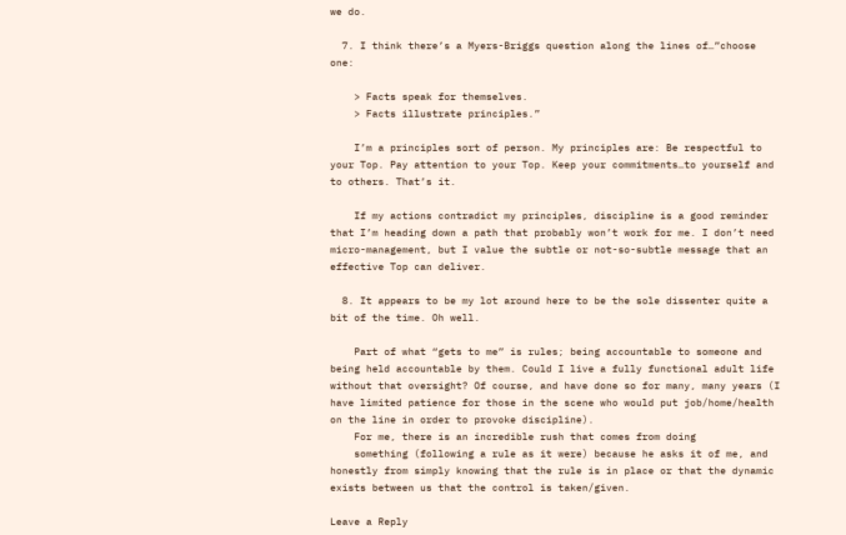we do.

  7. I think there’s a Myers-Briggs question along the lines of…”choose one:

    > Facts speak for themselves.
    > Facts illustrate principles.”

    I’m a principles sort of person. My principles are: Be respectful to your Top. Pay attention to your Top. Keep your commitments…to yourself and to others. That’s it.

    If my actions contradict my principles, discipline is a good reminder that I’m heading down a path that probably won’t work for me. I don’t need micro-management, but I value the subtle or not-so-subtle message that an effective Top can deliver.

  8. It appears to be my lot around here to be the sole dissenter quite a bit of the time. Oh well.

    Part of what “gets to me” is rules; being accountable to someone and being held accountable by them. Could I live a fully functional adult life without that oversight? Of course, and have done so for many, many years (I have limited patience for those in the scene who would put job/home/health on the line in order to provoke discipline).
    For me, there is an incredible rush that comes from doing
    something (following a rule as it were) because he asks it of me, and honestly from simply knowing that the rule is in place or that the dynamic exists between us that the control is taken/given.

Leave a Reply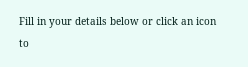Fill in your details below or click an icon to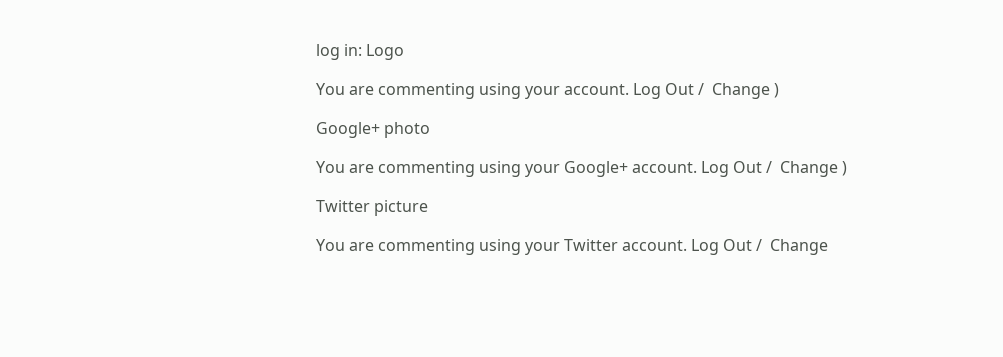log in: Logo

You are commenting using your account. Log Out /  Change )

Google+ photo

You are commenting using your Google+ account. Log Out /  Change )

Twitter picture

You are commenting using your Twitter account. Log Out /  Change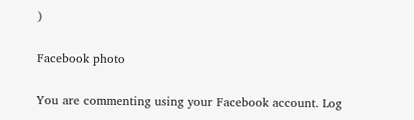)

Facebook photo

You are commenting using your Facebook account. Log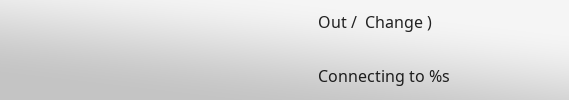Out /  Change )


Connecting to %s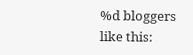%d bloggers like this: